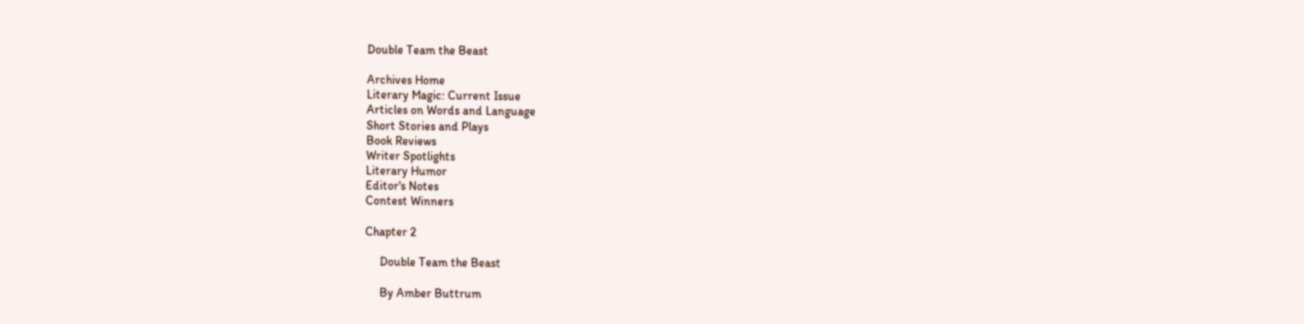Double Team the Beast

Archives Home
Literary Magic: Current Issue
Articles on Words and Language
Short Stories and Plays
Book Reviews
Writer Spotlights
Literary Humor
Editor's Notes
Contest Winners

Chapter 2

     Double Team the Beast

     By Amber Buttrum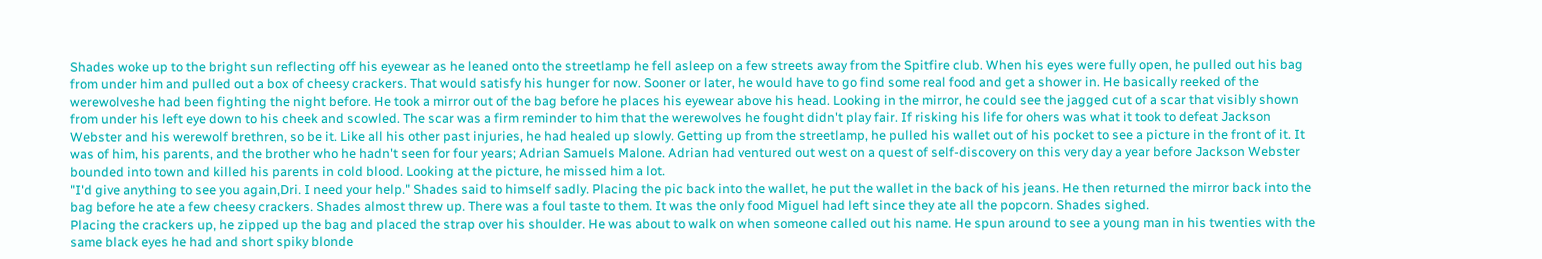Shades woke up to the bright sun reflecting off his eyewear as he leaned onto the streetlamp he fell asleep on a few streets away from the Spitfire club. When his eyes were fully open, he pulled out his bag from under him and pulled out a box of cheesy crackers. That would satisfy his hunger for now. Sooner or later, he would have to go find some real food and get a shower in. He basically reeked of the werewolveshe had been fighting the night before. He took a mirror out of the bag before he places his eyewear above his head. Looking in the mirror, he could see the jagged cut of a scar that visibly shown from under his left eye down to his cheek and scowled. The scar was a firm reminder to him that the werewolves he fought didn't play fair. If risking his life for ohers was what it took to defeat Jackson Webster and his werewolf brethren, so be it. Like all his other past injuries, he had healed up slowly. Getting up from the streetlamp, he pulled his wallet out of his pocket to see a picture in the front of it. It was of him, his parents, and the brother who he hadn't seen for four years; Adrian Samuels Malone. Adrian had ventured out west on a quest of self-discovery on this very day a year before Jackson Webster bounded into town and killed his parents in cold blood. Looking at the picture, he missed him a lot.
"I'd give anything to see you again,Dri. I need your help." Shades said to himself sadly. Placing the pic back into the wallet, he put the wallet in the back of his jeans. He then returned the mirror back into the bag before he ate a few cheesy crackers. Shades almost threw up. There was a foul taste to them. It was the only food Miguel had left since they ate all the popcorn. Shades sighed.
Placing the crackers up, he zipped up the bag and placed the strap over his shoulder. He was about to walk on when someone called out his name. He spun around to see a young man in his twenties with the same black eyes he had and short spiky blonde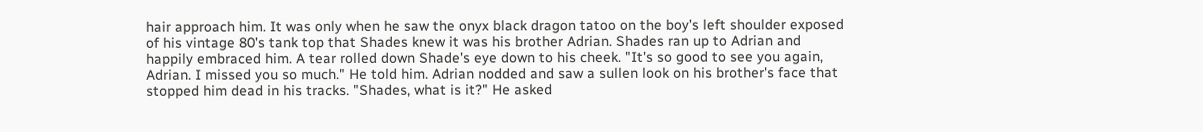hair approach him. It was only when he saw the onyx black dragon tatoo on the boy's left shoulder exposed of his vintage 80's tank top that Shades knew it was his brother Adrian. Shades ran up to Adrian and happily embraced him. A tear rolled down Shade's eye down to his cheek. "It's so good to see you again, Adrian. I missed you so much." He told him. Adrian nodded and saw a sullen look on his brother's face that stopped him dead in his tracks. "Shades, what is it?" He asked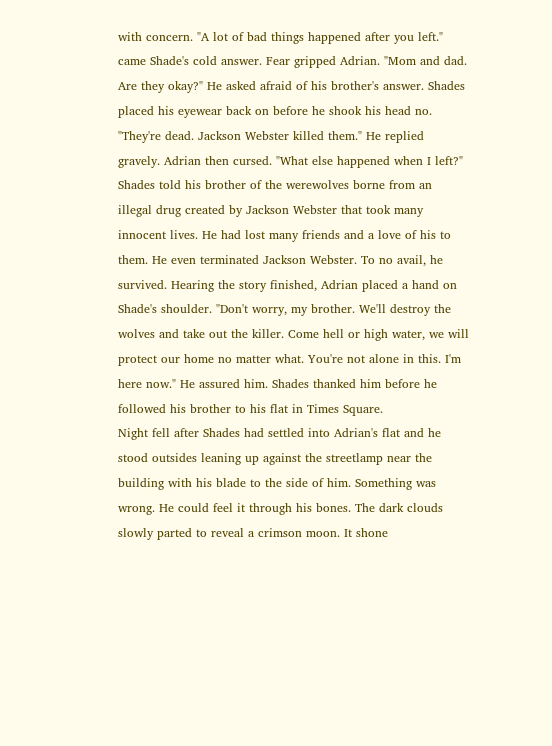with concern. "A lot of bad things happened after you left." came Shade's cold answer. Fear gripped Adrian. "Mom and dad. Are they okay?" He asked afraid of his brother's answer. Shades placed his eyewear back on before he shook his head no. "They're dead. Jackson Webster killed them." He replied gravely. Adrian then cursed. "What else happened when I left?"
Shades told his brother of the werewolves borne from an illegal drug created by Jackson Webster that took many innocent lives. He had lost many friends and a love of his to them. He even terminated Jackson Webster. To no avail, he survived. Hearing the story finished, Adrian placed a hand on Shade's shoulder. "Don't worry, my brother. We'll destroy the wolves and take out the killer. Come hell or high water, we will protect our home no matter what. You're not alone in this. I'm here now." He assured him. Shades thanked him before he followed his brother to his flat in Times Square.
Night fell after Shades had settled into Adrian's flat and he stood outsides leaning up against the streetlamp near the building with his blade to the side of him. Something was wrong. He could feel it through his bones. The dark clouds slowly parted to reveal a crimson moon. It shone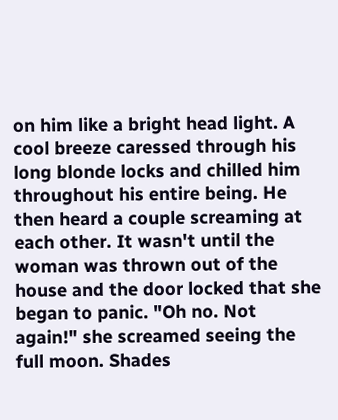on him like a bright head light. A cool breeze caressed through his long blonde locks and chilled him throughout his entire being. He then heard a couple screaming at each other. It wasn't until the woman was thrown out of the house and the door locked that she began to panic. "Oh no. Not again!" she screamed seeing the full moon. Shades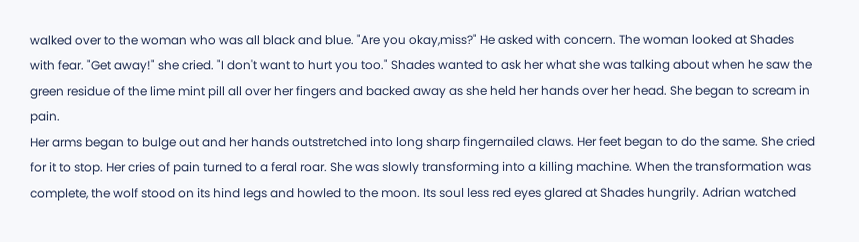walked over to the woman who was all black and blue. "Are you okay,miss?" He asked with concern. The woman looked at Shades with fear. "Get away!" she cried. "I don't want to hurt you too." Shades wanted to ask her what she was talking about when he saw the green residue of the lime mint pill all over her fingers and backed away as she held her hands over her head. She began to scream in pain.
Her arms began to bulge out and her hands outstretched into long sharp fingernailed claws. Her feet began to do the same. She cried for it to stop. Her cries of pain turned to a feral roar. She was slowly transforming into a killing machine. When the transformation was complete, the wolf stood on its hind legs and howled to the moon. Its soul less red eyes glared at Shades hungrily. Adrian watched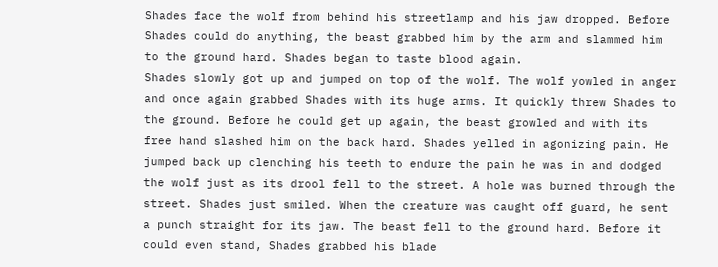Shades face the wolf from behind his streetlamp and his jaw dropped. Before Shades could do anything, the beast grabbed him by the arm and slammed him to the ground hard. Shades began to taste blood again.
Shades slowly got up and jumped on top of the wolf. The wolf yowled in anger and once again grabbed Shades with its huge arms. It quickly threw Shades to the ground. Before he could get up again, the beast growled and with its free hand slashed him on the back hard. Shades yelled in agonizing pain. He jumped back up clenching his teeth to endure the pain he was in and dodged the wolf just as its drool fell to the street. A hole was burned through the street. Shades just smiled. When the creature was caught off guard, he sent a punch straight for its jaw. The beast fell to the ground hard. Before it could even stand, Shades grabbed his blade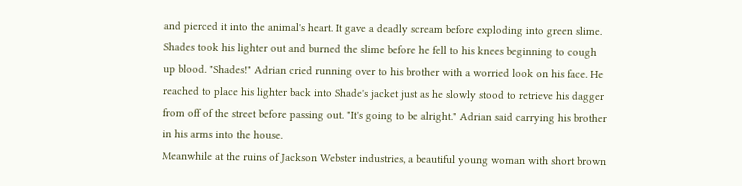and pierced it into the animal's heart. It gave a deadly scream before exploding into green slime. Shades took his lighter out and burned the slime before he fell to his knees beginning to cough up blood. "Shades!" Adrian cried running over to his brother with a worried look on his face. He reached to place his lighter back into Shade's jacket just as he slowly stood to retrieve his dagger from off of the street before passing out. "It's going to be alright." Adrian said carrying his brother in his arms into the house.
Meanwhile at the ruins of Jackson Webster industries, a beautiful young woman with short brown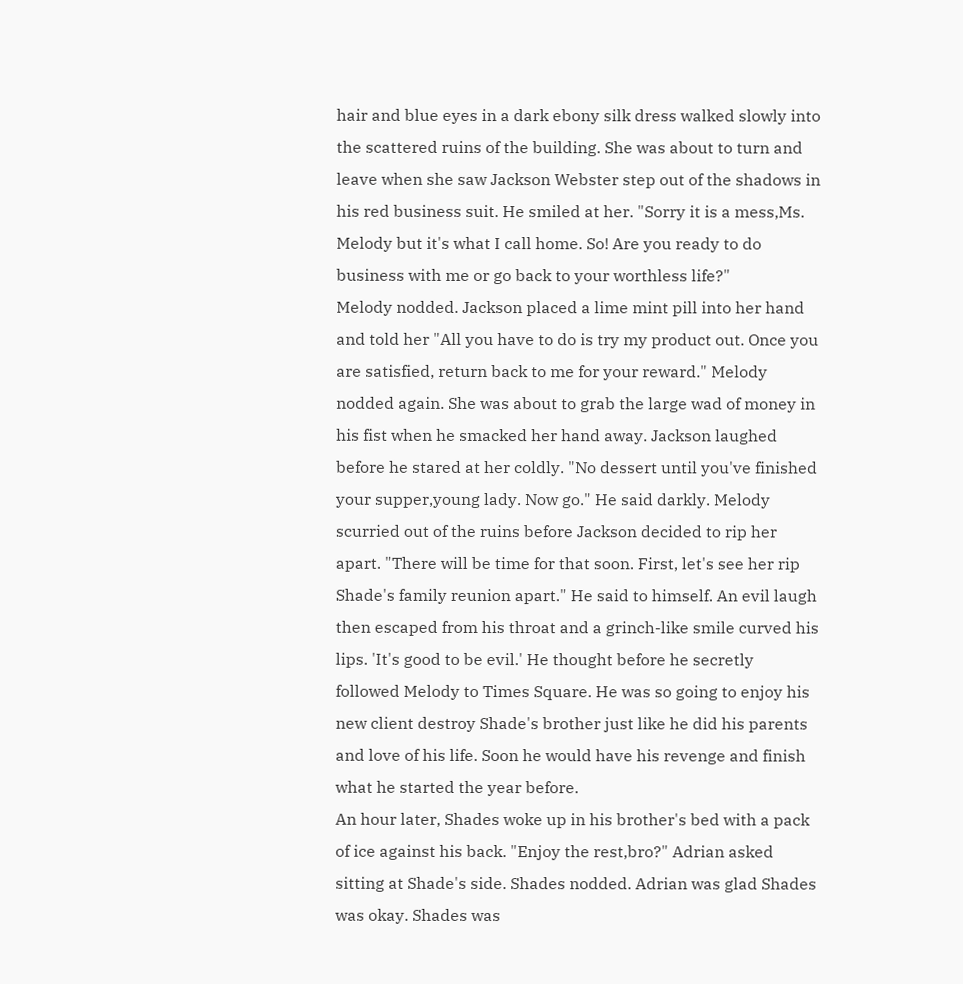hair and blue eyes in a dark ebony silk dress walked slowly into the scattered ruins of the building. She was about to turn and leave when she saw Jackson Webster step out of the shadows in his red business suit. He smiled at her. "Sorry it is a mess,Ms. Melody but it's what I call home. So! Are you ready to do business with me or go back to your worthless life?"
Melody nodded. Jackson placed a lime mint pill into her hand and told her "All you have to do is try my product out. Once you are satisfied, return back to me for your reward." Melody nodded again. She was about to grab the large wad of money in his fist when he smacked her hand away. Jackson laughed before he stared at her coldly. "No dessert until you've finished your supper,young lady. Now go." He said darkly. Melody scurried out of the ruins before Jackson decided to rip her apart. "There will be time for that soon. First, let's see her rip Shade's family reunion apart." He said to himself. An evil laugh then escaped from his throat and a grinch-like smile curved his lips. 'It's good to be evil.' He thought before he secretly followed Melody to Times Square. He was so going to enjoy his new client destroy Shade's brother just like he did his parents and love of his life. Soon he would have his revenge and finish what he started the year before.
An hour later, Shades woke up in his brother's bed with a pack of ice against his back. "Enjoy the rest,bro?" Adrian asked sitting at Shade's side. Shades nodded. Adrian was glad Shades was okay. Shades was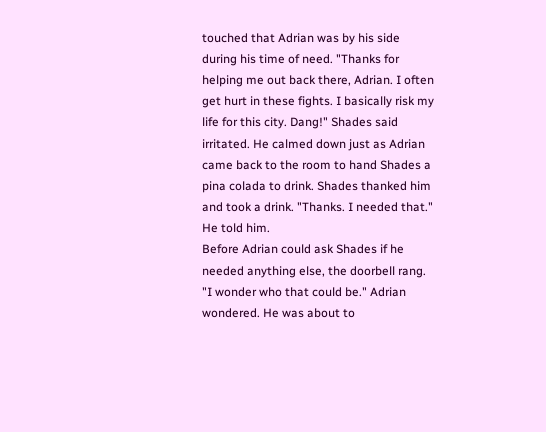touched that Adrian was by his side during his time of need. "Thanks for helping me out back there, Adrian. I often get hurt in these fights. I basically risk my life for this city. Dang!" Shades said irritated. He calmed down just as Adrian came back to the room to hand Shades a pina colada to drink. Shades thanked him and took a drink. "Thanks. I needed that." He told him.
Before Adrian could ask Shades if he needed anything else, the doorbell rang. "I wonder who that could be." Adrian wondered. He was about to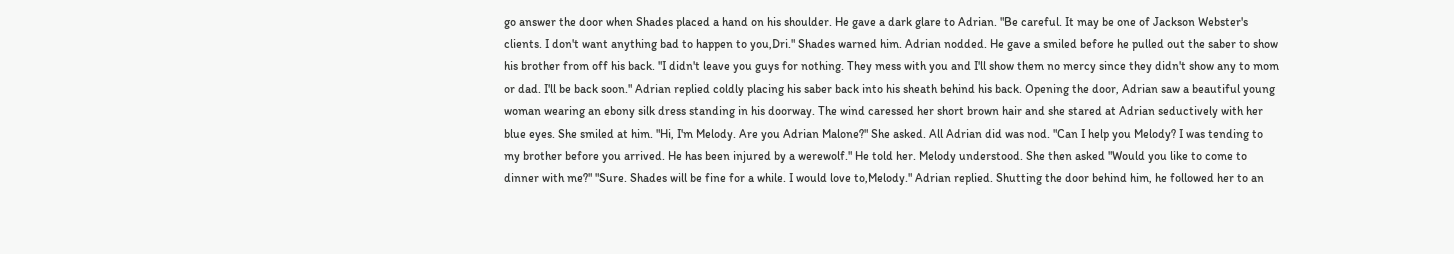go answer the door when Shades placed a hand on his shoulder. He gave a dark glare to Adrian. "Be careful. It may be one of Jackson Webster's clients. I don't want anything bad to happen to you,Dri." Shades warned him. Adrian nodded. He gave a smiled before he pulled out the saber to show his brother from off his back. "I didn't leave you guys for nothing. They mess with you and I'll show them no mercy since they didn't show any to mom or dad. I'll be back soon." Adrian replied coldly placing his saber back into his sheath behind his back. Opening the door, Adrian saw a beautiful young woman wearing an ebony silk dress standing in his doorway. The wind caressed her short brown hair and she stared at Adrian seductively with her blue eyes. She smiled at him. "Hi, I'm Melody. Are you Adrian Malone?" She asked. All Adrian did was nod. "Can I help you Melody? I was tending to my brother before you arrived. He has been injured by a werewolf." He told her. Melody understood. She then asked "Would you like to come to dinner with me?" "Sure. Shades will be fine for a while. I would love to,Melody." Adrian replied. Shutting the door behind him, he followed her to an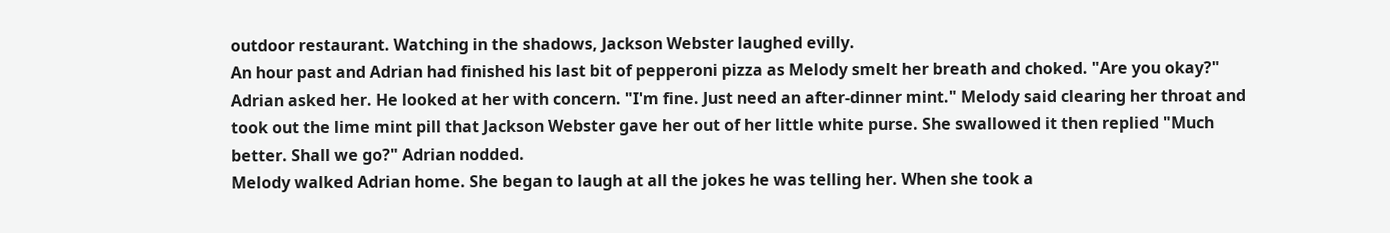outdoor restaurant. Watching in the shadows, Jackson Webster laughed evilly.
An hour past and Adrian had finished his last bit of pepperoni pizza as Melody smelt her breath and choked. "Are you okay?" Adrian asked her. He looked at her with concern. "I'm fine. Just need an after-dinner mint." Melody said clearing her throat and took out the lime mint pill that Jackson Webster gave her out of her little white purse. She swallowed it then replied "Much better. Shall we go?" Adrian nodded.
Melody walked Adrian home. She began to laugh at all the jokes he was telling her. When she took a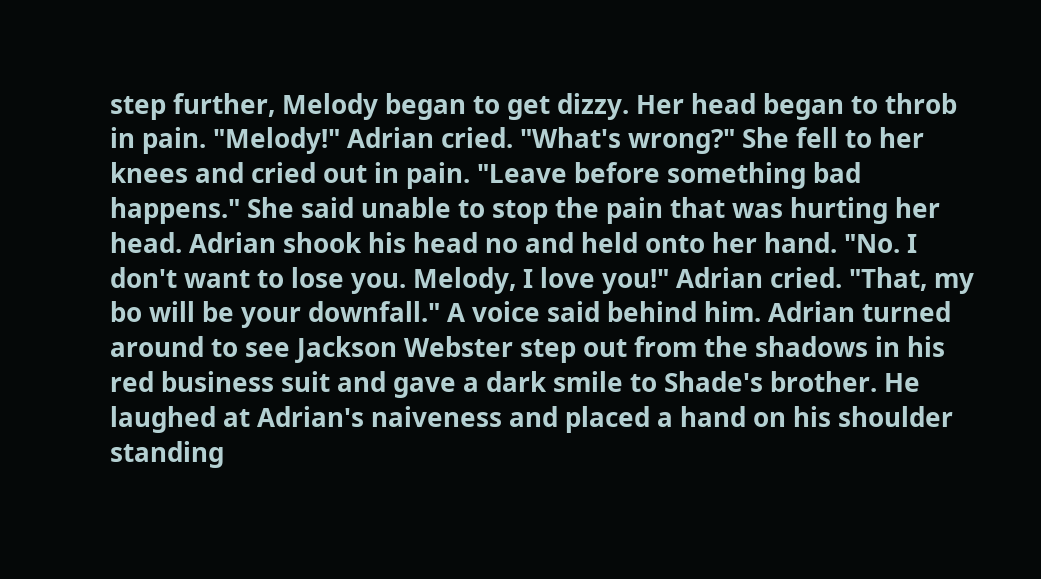step further, Melody began to get dizzy. Her head began to throb in pain. "Melody!" Adrian cried. "What's wrong?" She fell to her knees and cried out in pain. "Leave before something bad happens." She said unable to stop the pain that was hurting her head. Adrian shook his head no and held onto her hand. "No. I don't want to lose you. Melody, I love you!" Adrian cried. "That, my bo will be your downfall." A voice said behind him. Adrian turned around to see Jackson Webster step out from the shadows in his red business suit and gave a dark smile to Shade's brother. He laughed at Adrian's naiveness and placed a hand on his shoulder standing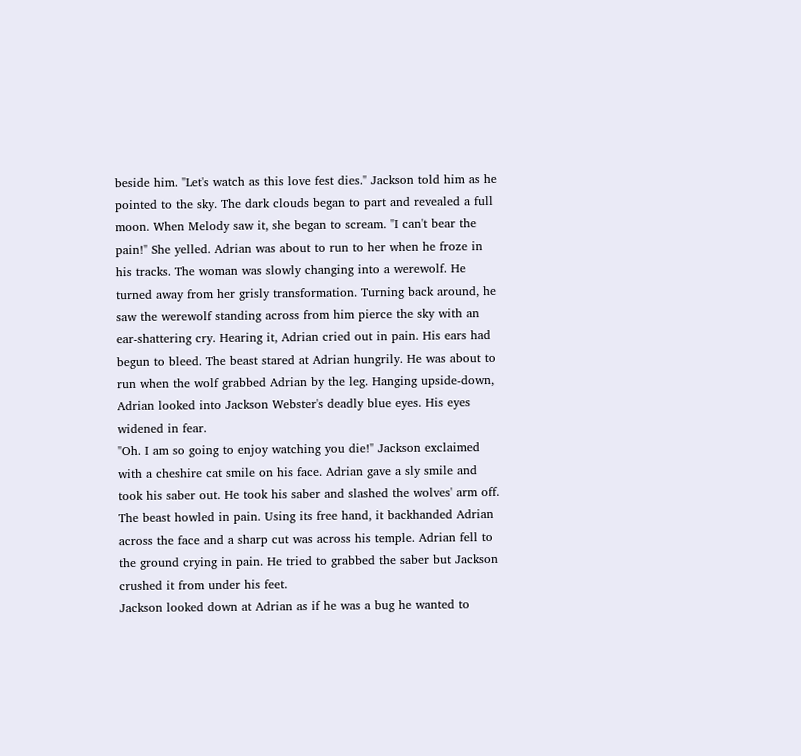beside him. "Let's watch as this love fest dies." Jackson told him as he pointed to the sky. The dark clouds began to part and revealed a full moon. When Melody saw it, she began to scream. "I can't bear the pain!" She yelled. Adrian was about to run to her when he froze in his tracks. The woman was slowly changing into a werewolf. He turned away from her grisly transformation. Turning back around, he saw the werewolf standing across from him pierce the sky with an ear-shattering cry. Hearing it, Adrian cried out in pain. His ears had begun to bleed. The beast stared at Adrian hungrily. He was about to run when the wolf grabbed Adrian by the leg. Hanging upside-down, Adrian looked into Jackson Webster's deadly blue eyes. His eyes widened in fear.
"Oh. I am so going to enjoy watching you die!" Jackson exclaimed with a cheshire cat smile on his face. Adrian gave a sly smile and took his saber out. He took his saber and slashed the wolves' arm off. The beast howled in pain. Using its free hand, it backhanded Adrian across the face and a sharp cut was across his temple. Adrian fell to the ground crying in pain. He tried to grabbed the saber but Jackson crushed it from under his feet.
Jackson looked down at Adrian as if he was a bug he wanted to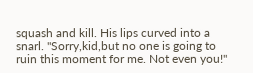squash and kill. His lips curved into a snarl. "Sorry,kid,but no one is going to ruin this moment for me. Not even you!"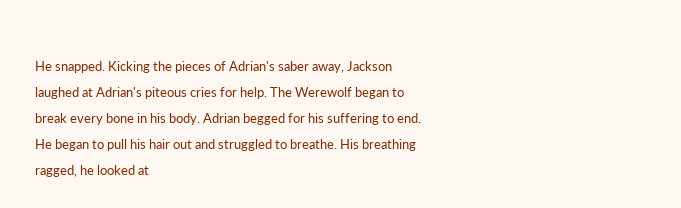He snapped. Kicking the pieces of Adrian's saber away, Jackson laughed at Adrian's piteous cries for help. The Werewolf began to break every bone in his body. Adrian begged for his suffering to end. He began to pull his hair out and struggled to breathe. His breathing ragged, he looked at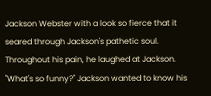Jackson Webster with a look so fierce that it seared through Jackson's pathetic soul. Throughout his pain, he laughed at Jackson. "What's so funny?" Jackson wanted to know his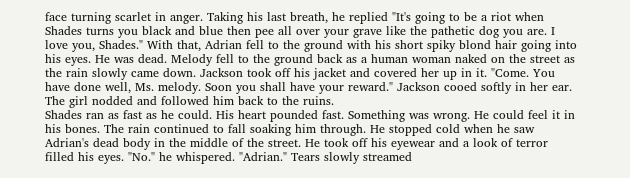face turning scarlet in anger. Taking his last breath, he replied "It's going to be a riot when Shades turns you black and blue then pee all over your grave like the pathetic dog you are. I love you, Shades." With that, Adrian fell to the ground with his short spiky blond hair going into his eyes. He was dead. Melody fell to the ground back as a human woman naked on the street as the rain slowly came down. Jackson took off his jacket and covered her up in it. "Come. You have done well, Ms. melody. Soon you shall have your reward." Jackson cooed softly in her ear. The girl nodded and followed him back to the ruins.
Shades ran as fast as he could. His heart pounded fast. Something was wrong. He could feel it in his bones. The rain continued to fall soaking him through. He stopped cold when he saw Adrian's dead body in the middle of the street. He took off his eyewear and a look of terror filled his eyes. "No." he whispered. "Adrian." Tears slowly streamed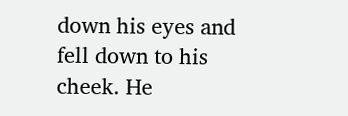down his eyes and fell down to his cheek. He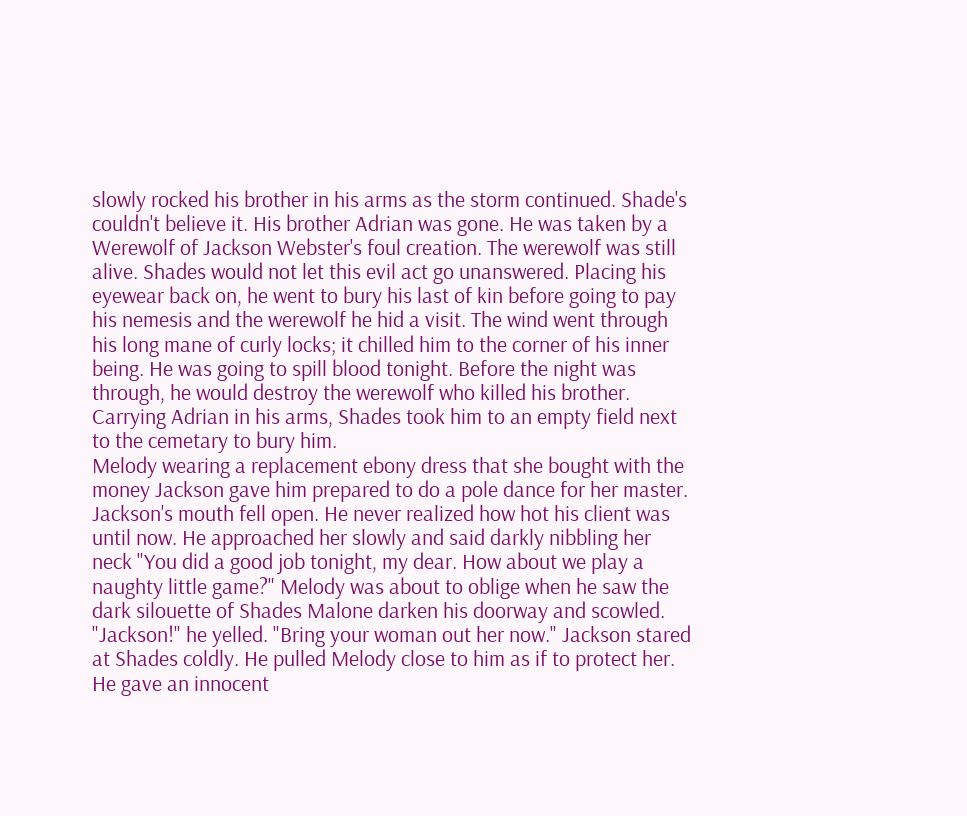slowly rocked his brother in his arms as the storm continued. Shade's couldn't believe it. His brother Adrian was gone. He was taken by a Werewolf of Jackson Webster's foul creation. The werewolf was still alive. Shades would not let this evil act go unanswered. Placing his eyewear back on, he went to bury his last of kin before going to pay his nemesis and the werewolf he hid a visit. The wind went through his long mane of curly locks; it chilled him to the corner of his inner being. He was going to spill blood tonight. Before the night was through, he would destroy the werewolf who killed his brother. Carrying Adrian in his arms, Shades took him to an empty field next to the cemetary to bury him.
Melody wearing a replacement ebony dress that she bought with the money Jackson gave him prepared to do a pole dance for her master. Jackson's mouth fell open. He never realized how hot his client was until now. He approached her slowly and said darkly nibbling her neck "You did a good job tonight, my dear. How about we play a naughty little game?" Melody was about to oblige when he saw the dark silouette of Shades Malone darken his doorway and scowled. "Jackson!" he yelled. "Bring your woman out her now." Jackson stared at Shades coldly. He pulled Melody close to him as if to protect her. He gave an innocent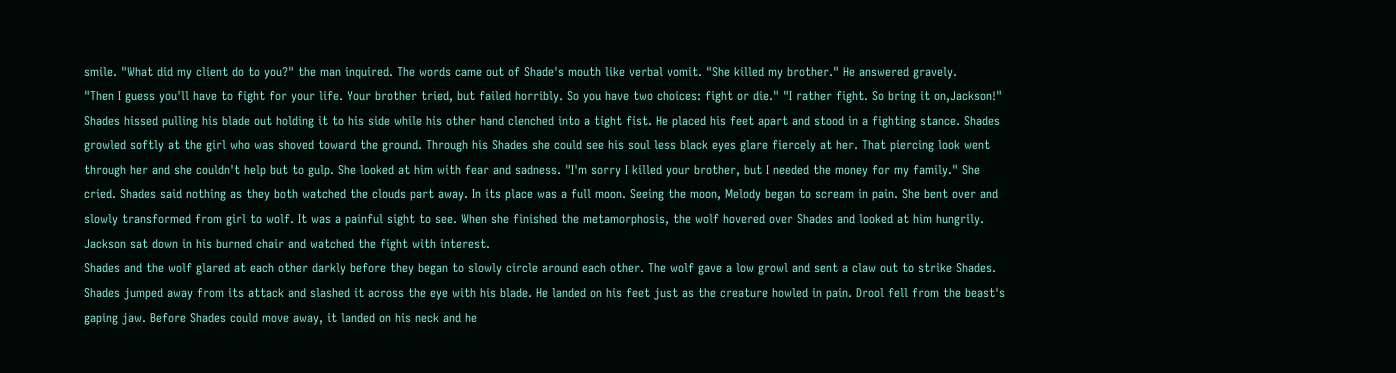smile. "What did my client do to you?" the man inquired. The words came out of Shade's mouth like verbal vomit. "She killed my brother." He answered gravely.
"Then I guess you'll have to fight for your life. Your brother tried, but failed horribly. So you have two choices: fight or die." "I rather fight. So bring it on,Jackson!" Shades hissed pulling his blade out holding it to his side while his other hand clenched into a tight fist. He placed his feet apart and stood in a fighting stance. Shades growled softly at the girl who was shoved toward the ground. Through his Shades she could see his soul less black eyes glare fiercely at her. That piercing look went through her and she couldn't help but to gulp. She looked at him with fear and sadness. "I'm sorry I killed your brother, but I needed the money for my family." She cried. Shades said nothing as they both watched the clouds part away. In its place was a full moon. Seeing the moon, Melody began to scream in pain. She bent over and slowly transformed from girl to wolf. It was a painful sight to see. When she finished the metamorphosis, the wolf hovered over Shades and looked at him hungrily. Jackson sat down in his burned chair and watched the fight with interest.
Shades and the wolf glared at each other darkly before they began to slowly circle around each other. The wolf gave a low growl and sent a claw out to strike Shades. Shades jumped away from its attack and slashed it across the eye with his blade. He landed on his feet just as the creature howled in pain. Drool fell from the beast's gaping jaw. Before Shades could move away, it landed on his neck and he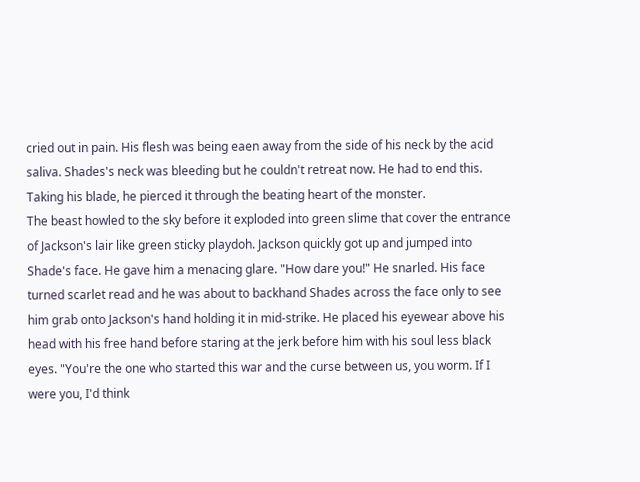cried out in pain. His flesh was being eaen away from the side of his neck by the acid saliva. Shades's neck was bleeding but he couldn't retreat now. He had to end this. Taking his blade, he pierced it through the beating heart of the monster.
The beast howled to the sky before it exploded into green slime that cover the entrance of Jackson's lair like green sticky playdoh. Jackson quickly got up and jumped into Shade's face. He gave him a menacing glare. "How dare you!" He snarled. His face turned scarlet read and he was about to backhand Shades across the face only to see him grab onto Jackson's hand holding it in mid-strike. He placed his eyewear above his head with his free hand before staring at the jerk before him with his soul less black eyes. "You're the one who started this war and the curse between us, you worm. If I were you, I'd think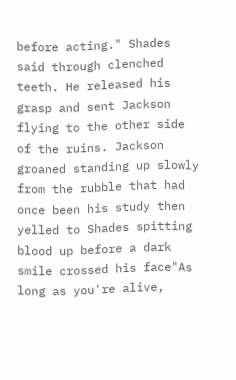before acting." Shades said through clenched teeth. He released his grasp and sent Jackson flying to the other side of the ruins. Jackson groaned standing up slowly from the rubble that had once been his study then yelled to Shades spitting blood up before a dark smile crossed his face"As long as you're alive,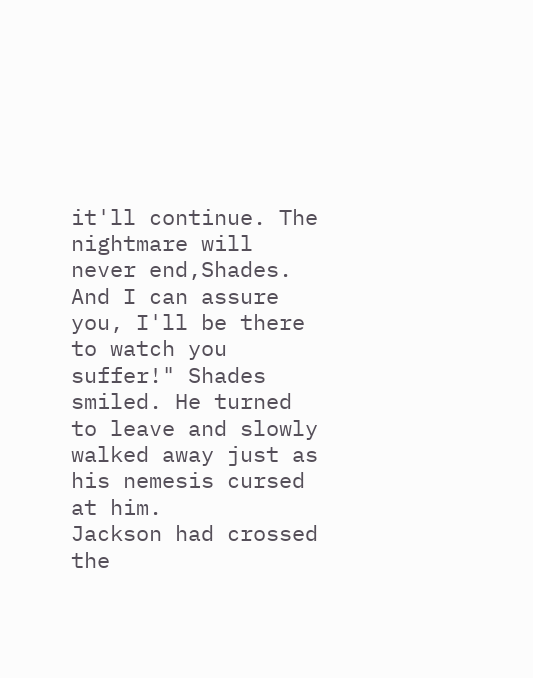it'll continue. The nightmare will never end,Shades. And I can assure you, I'll be there to watch you suffer!" Shades smiled. He turned to leave and slowly walked away just as his nemesis cursed at him.
Jackson had crossed the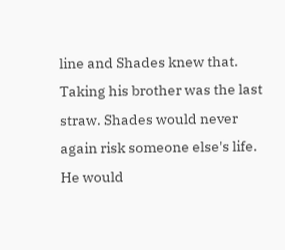line and Shades knew that. Taking his brother was the last straw. Shades would never again risk someone else's life. He would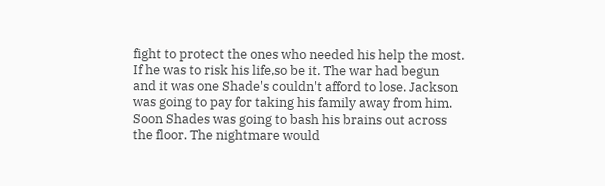fight to protect the ones who needed his help the most. If he was to risk his life,so be it. The war had begun and it was one Shade's couldn't afford to lose. Jackson was going to pay for taking his family away from him. Soon Shades was going to bash his brains out across the floor. The nightmare would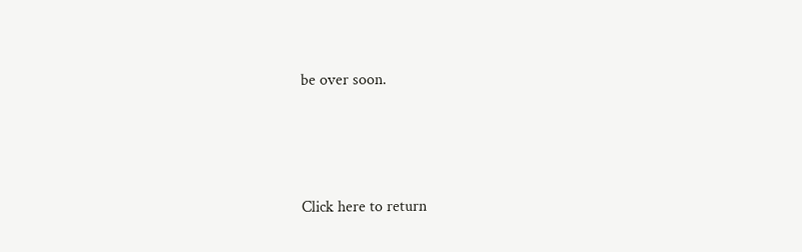be over soon.




Click here to return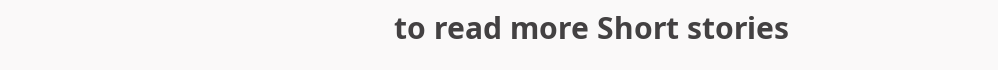to read more Short stories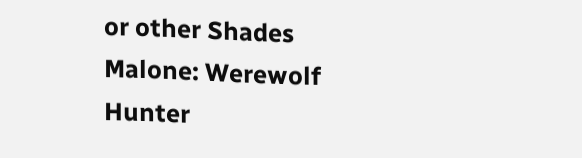or other Shades Malone: Werewolf Hunter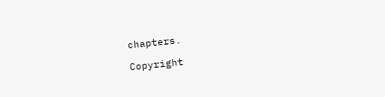chapters.

Copyright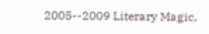2005--2009 Literary Magic,